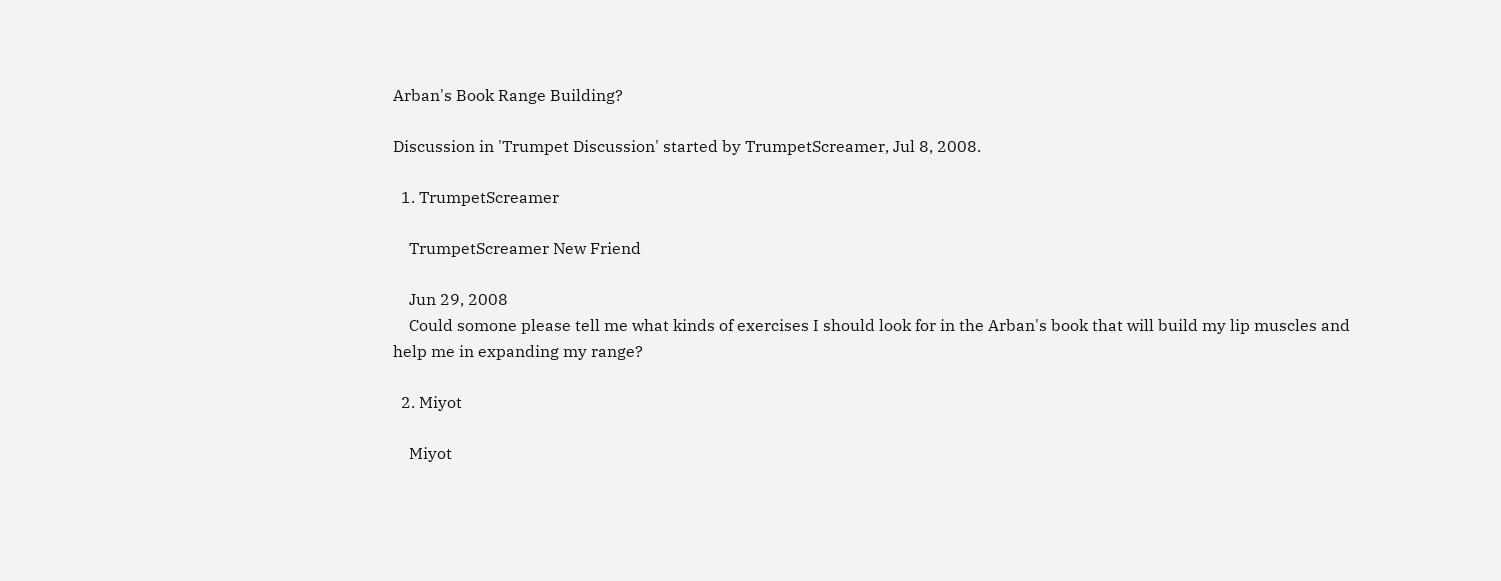Arban's Book Range Building?

Discussion in 'Trumpet Discussion' started by TrumpetScreamer, Jul 8, 2008.

  1. TrumpetScreamer

    TrumpetScreamer New Friend

    Jun 29, 2008
    Could somone please tell me what kinds of exercises I should look for in the Arban's book that will build my lip muscles and help me in expanding my range?

  2. Miyot

    Miyot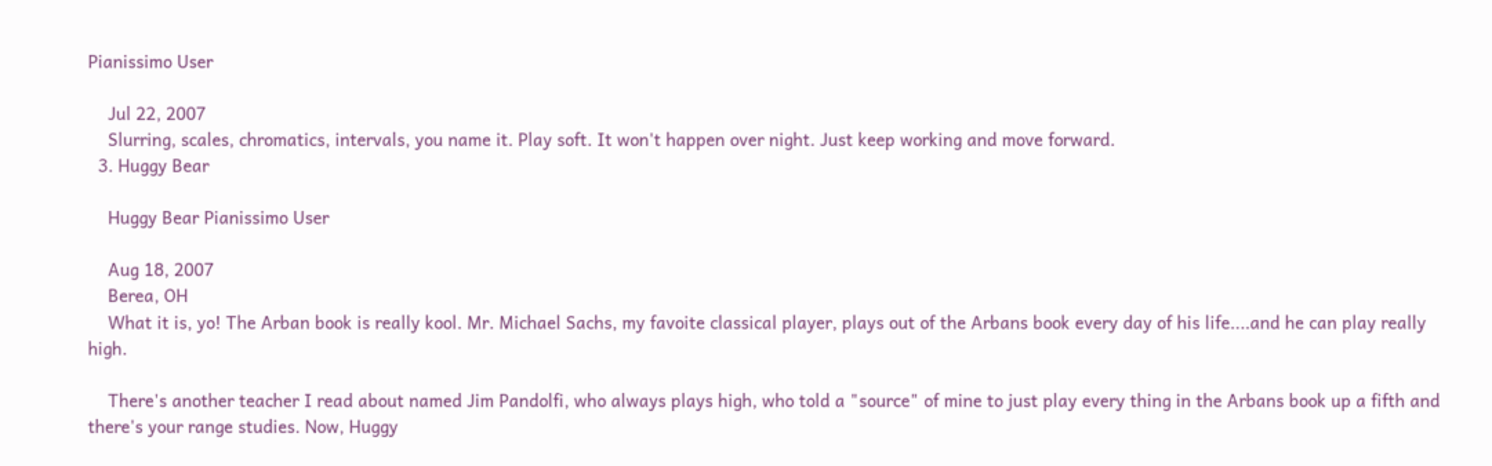Pianissimo User

    Jul 22, 2007
    Slurring, scales, chromatics, intervals, you name it. Play soft. It won't happen over night. Just keep working and move forward.
  3. Huggy Bear

    Huggy Bear Pianissimo User

    Aug 18, 2007
    Berea, OH
    What it is, yo! The Arban book is really kool. Mr. Michael Sachs, my favoite classical player, plays out of the Arbans book every day of his life....and he can play really high.

    There's another teacher I read about named Jim Pandolfi, who always plays high, who told a "source" of mine to just play every thing in the Arbans book up a fifth and there's your range studies. Now, Huggy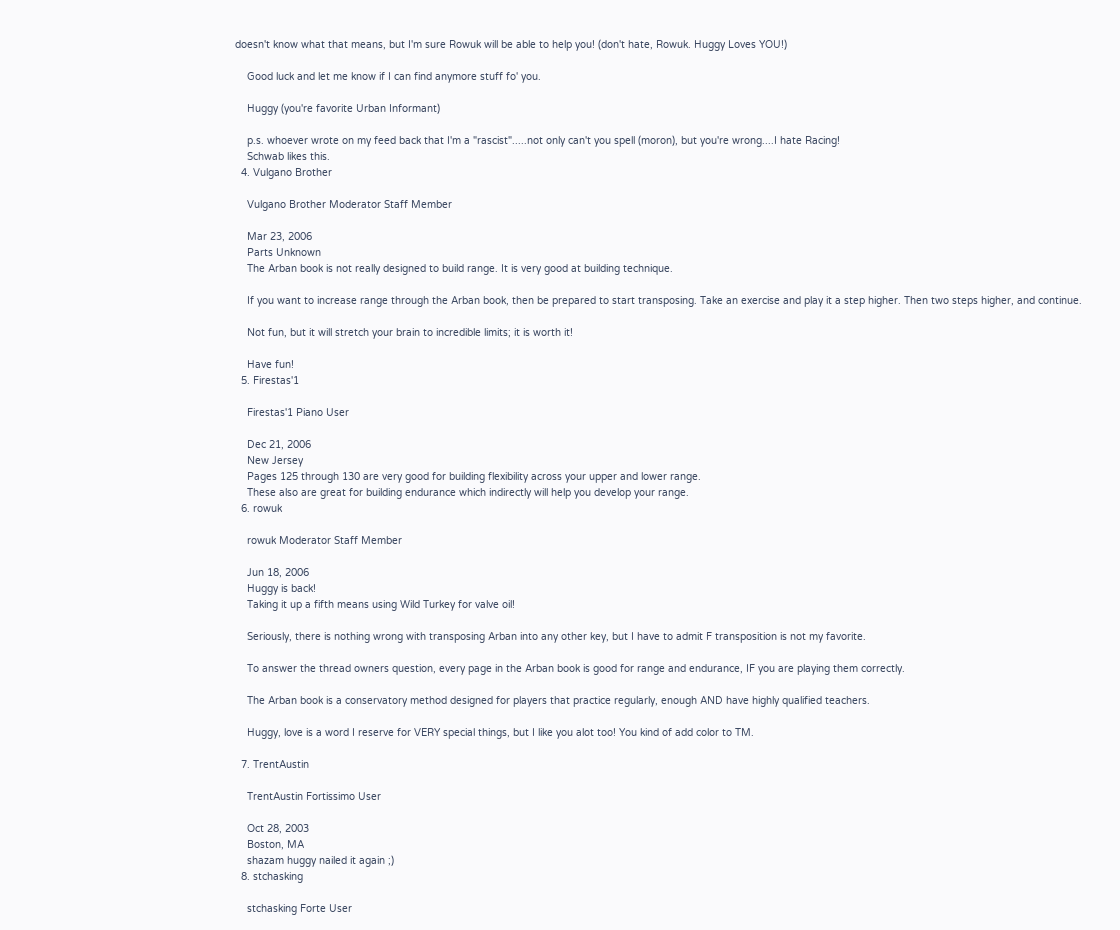doesn't know what that means, but I'm sure Rowuk will be able to help you! (don't hate, Rowuk. Huggy Loves YOU!)

    Good luck and let me know if I can find anymore stuff fo' you.

    Huggy (you're favorite Urban Informant)

    p.s. whoever wrote on my feed back that I'm a "rascist".....not only can't you spell (moron), but you're wrong....I hate Racing!
    Schwab likes this.
  4. Vulgano Brother

    Vulgano Brother Moderator Staff Member

    Mar 23, 2006
    Parts Unknown
    The Arban book is not really designed to build range. It is very good at building technique.

    If you want to increase range through the Arban book, then be prepared to start transposing. Take an exercise and play it a step higher. Then two steps higher, and continue.

    Not fun, but it will stretch your brain to incredible limits; it is worth it!

    Have fun!
  5. Firestas'1

    Firestas'1 Piano User

    Dec 21, 2006
    New Jersey
    Pages 125 through 130 are very good for building flexibility across your upper and lower range.
    These also are great for building endurance which indirectly will help you develop your range.
  6. rowuk

    rowuk Moderator Staff Member

    Jun 18, 2006
    Huggy is back!
    Taking it up a fifth means using Wild Turkey for valve oil!

    Seriously, there is nothing wrong with transposing Arban into any other key, but I have to admit F transposition is not my favorite.

    To answer the thread owners question, every page in the Arban book is good for range and endurance, IF you are playing them correctly.

    The Arban book is a conservatory method designed for players that practice regularly, enough AND have highly qualified teachers.

    Huggy, love is a word I reserve for VERY special things, but I like you alot too! You kind of add color to TM.

  7. TrentAustin

    TrentAustin Fortissimo User

    Oct 28, 2003
    Boston, MA
    shazam huggy nailed it again ;)
  8. stchasking

    stchasking Forte User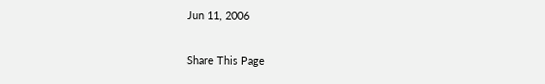Jun 11, 2006

Share This Page